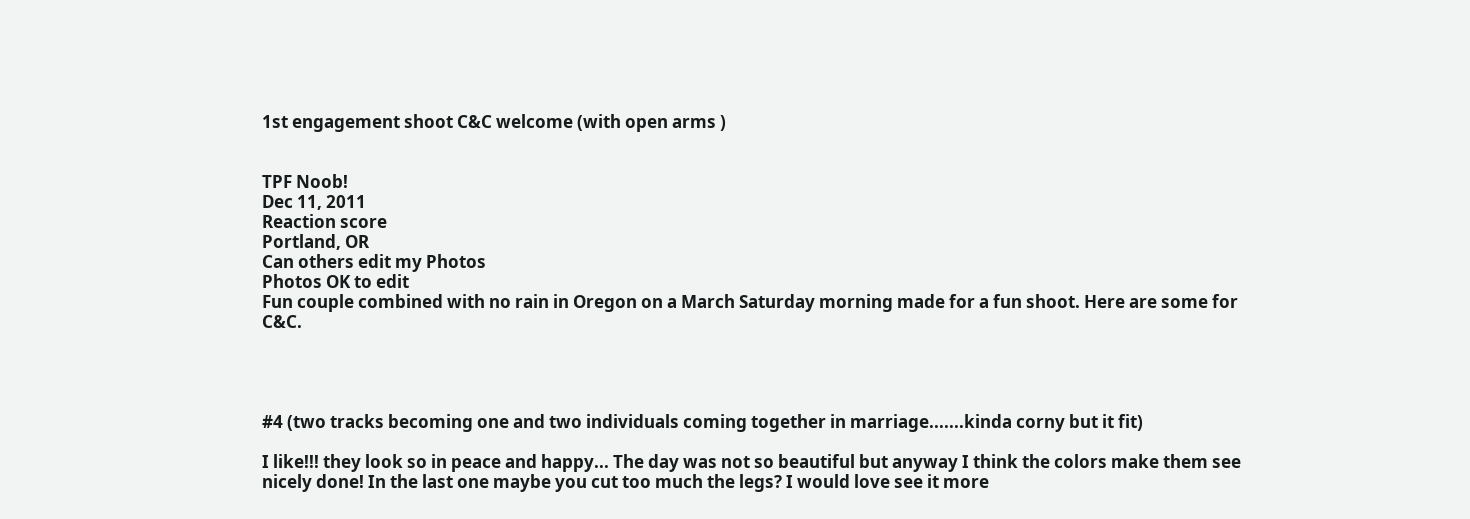1st engagement shoot C&C welcome (with open arms )


TPF Noob!
Dec 11, 2011
Reaction score
Portland, OR
Can others edit my Photos
Photos OK to edit
Fun couple combined with no rain in Oregon on a March Saturday morning made for a fun shoot. Here are some for C&C.




#4 (two tracks becoming one and two individuals coming together in marriage.......kinda corny but it fit)

I like!!! they look so in peace and happy... The day was not so beautiful but anyway I think the colors make them see nicely done! In the last one maybe you cut too much the legs? I would love see it more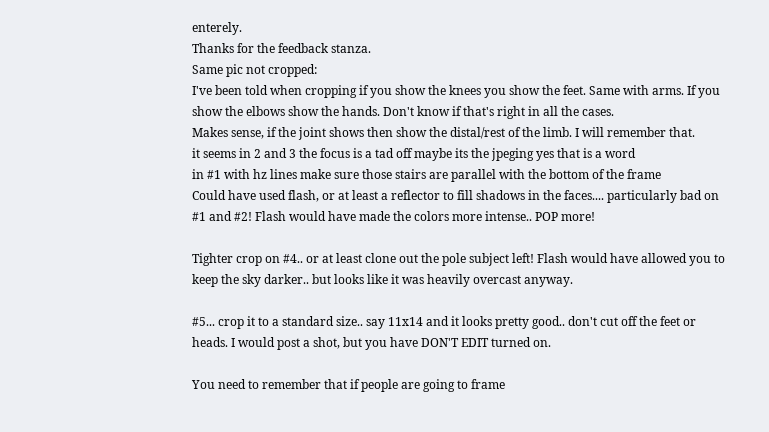enterely.
Thanks for the feedback stanza.
Same pic not cropped:
I've been told when cropping if you show the knees you show the feet. Same with arms. If you show the elbows show the hands. Don't know if that's right in all the cases.
Makes sense, if the joint shows then show the distal/rest of the limb. I will remember that.
it seems in 2 and 3 the focus is a tad off maybe its the jpeging yes that is a word
in #1 with hz lines make sure those stairs are parallel with the bottom of the frame
Could have used flash, or at least a reflector to fill shadows in the faces.... particularly bad on #1 and #2! Flash would have made the colors more intense.. POP more!

Tighter crop on #4.. or at least clone out the pole subject left! Flash would have allowed you to keep the sky darker.. but looks like it was heavily overcast anyway.

#5... crop it to a standard size.. say 11x14 and it looks pretty good.. don't cut off the feet or heads. I would post a shot, but you have DON'T EDIT turned on.

You need to remember that if people are going to frame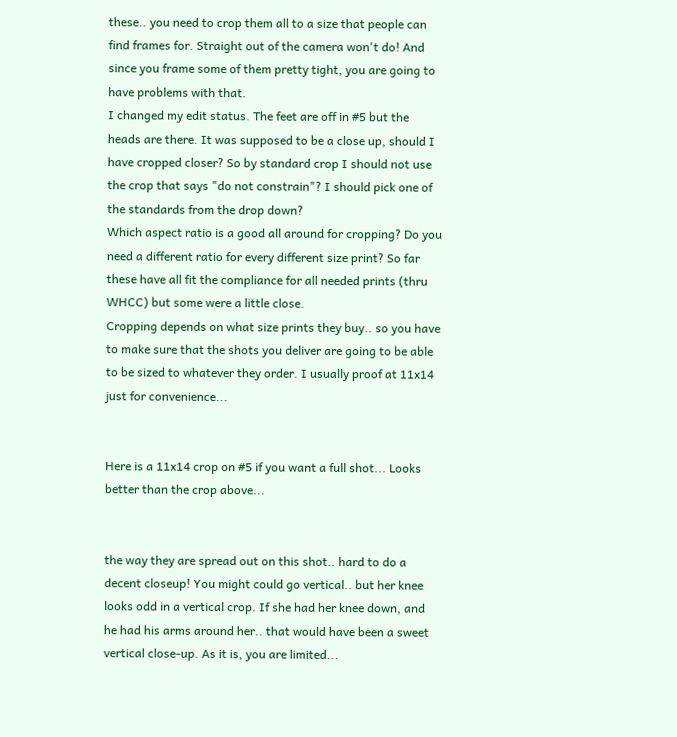these.. you need to crop them all to a size that people can find frames for. Straight out of the camera won't do! And since you frame some of them pretty tight, you are going to have problems with that.
I changed my edit status. The feet are off in #5 but the heads are there. It was supposed to be a close up, should I have cropped closer? So by standard crop I should not use the crop that says "do not constrain"? I should pick one of the standards from the drop down?
Which aspect ratio is a good all around for cropping? Do you need a different ratio for every different size print? So far these have all fit the compliance for all needed prints (thru WHCC) but some were a little close.
Cropping depends on what size prints they buy.. so you have to make sure that the shots you deliver are going to be able to be sized to whatever they order. I usually proof at 11x14 just for convenience...


Here is a 11x14 crop on #5 if you want a full shot... Looks better than the crop above...


the way they are spread out on this shot.. hard to do a decent closeup! You might could go vertical.. but her knee looks odd in a vertical crop. If she had her knee down, and he had his arms around her.. that would have been a sweet vertical close-up. As it is, you are limited...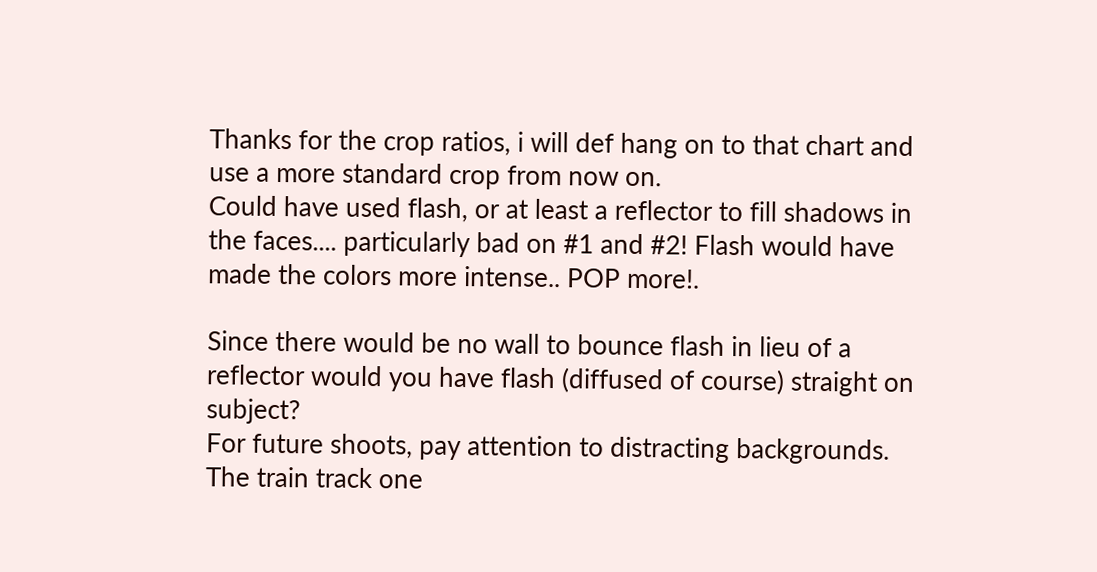Thanks for the crop ratios, i will def hang on to that chart and use a more standard crop from now on.
Could have used flash, or at least a reflector to fill shadows in the faces.... particularly bad on #1 and #2! Flash would have made the colors more intense.. POP more!.

Since there would be no wall to bounce flash in lieu of a reflector would you have flash (diffused of course) straight on subject?
For future shoots, pay attention to distracting backgrounds. The train track one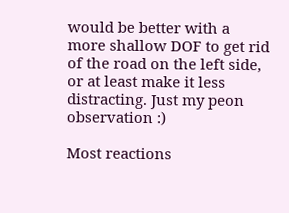would be better with a more shallow DOF to get rid of the road on the left side, or at least make it less distracting. Just my peon observation :)

Most reactions